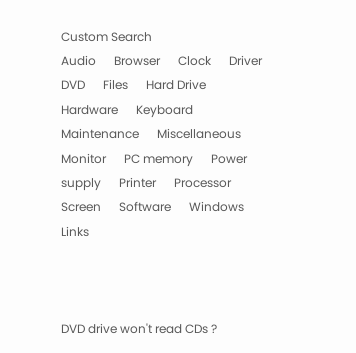Custom Search
Audio      Browser      Clock      Driver      DVD      Files      Hard Drive      Hardware      Keyboard      Maintenance      Miscellaneous      Monitor      PC memory      Power supply      Printer      Processor      Screen      Software      Windows       Links



DVD drive won't read CDs ?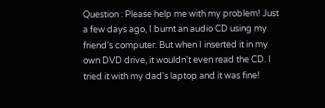Question : Please help me with my problem! Just a few days ago, I burnt an audio CD using my friend's computer. But when I inserted it in my own DVD drive, it wouldn't even read the CD. I tried it with my dad's laptop and it was fine!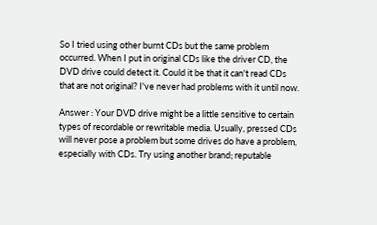So I tried using other burnt CDs but the same problem occurred. When I put in original CDs like the driver CD, the DVD drive could detect it. Could it be that it can't read CDs that are not original? I've never had problems with it until now.

Answer : Your DVD drive might be a little sensitive to certain types of recordable or rewritable media. Usually, pressed CDs will never pose a problem but some drives do have a problem, especially with CDs. Try using another brand; reputable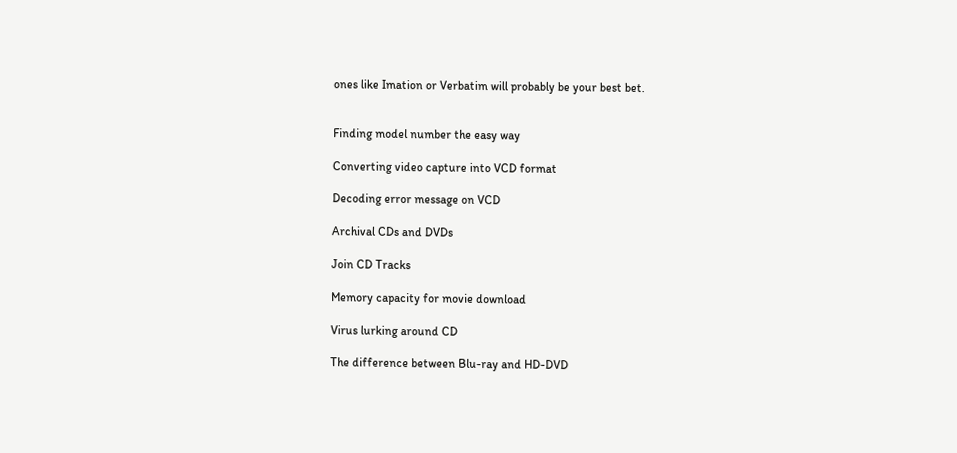ones like Imation or Verbatim will probably be your best bet.


Finding model number the easy way

Converting video capture into VCD format

Decoding error message on VCD

Archival CDs and DVDs

Join CD Tracks

Memory capacity for movie download

Virus lurking around CD

The difference between Blu-ray and HD-DVD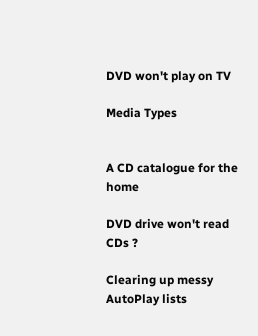DVD won't play on TV

Media Types


A CD catalogue for the home

DVD drive won't read CDs ?

Clearing up messy AutoPlay lists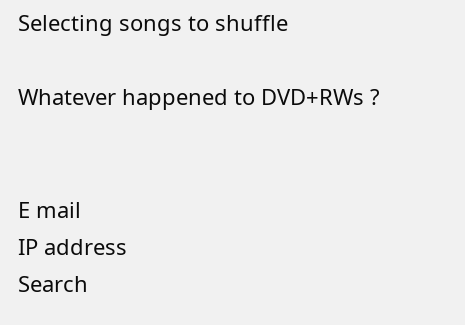Selecting songs to shuffle

Whatever happened to DVD+RWs ?


E mail
IP address
Search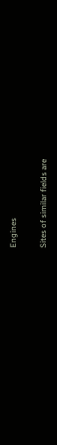Engines


Sites of similar fields are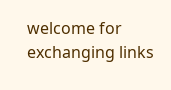welcome for exchanging links